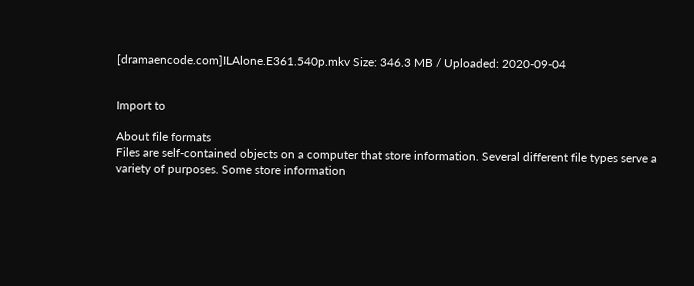[dramaencode.com]ILAlone.E361.540p.mkv Size: 346.3 MB / Uploaded: 2020-09-04


Import to

About file formats
Files are self-contained objects on a computer that store information. Several different file types serve a variety of purposes. Some store information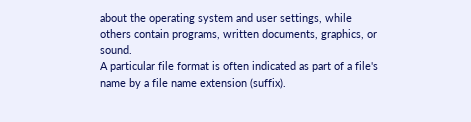about the operating system and user settings, while others contain programs, written documents, graphics, or sound.
A particular file format is often indicated as part of a file's name by a file name extension (suffix).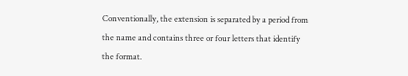Conventionally, the extension is separated by a period from the name and contains three or four letters that identify the format.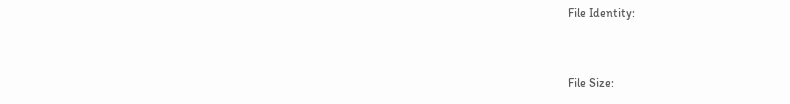File Identity:


File Size: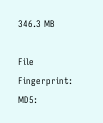346.3 MB

File Fingerprint:
MD5: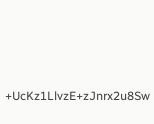+UcKz1LlvzE+zJnrx2u8Sw